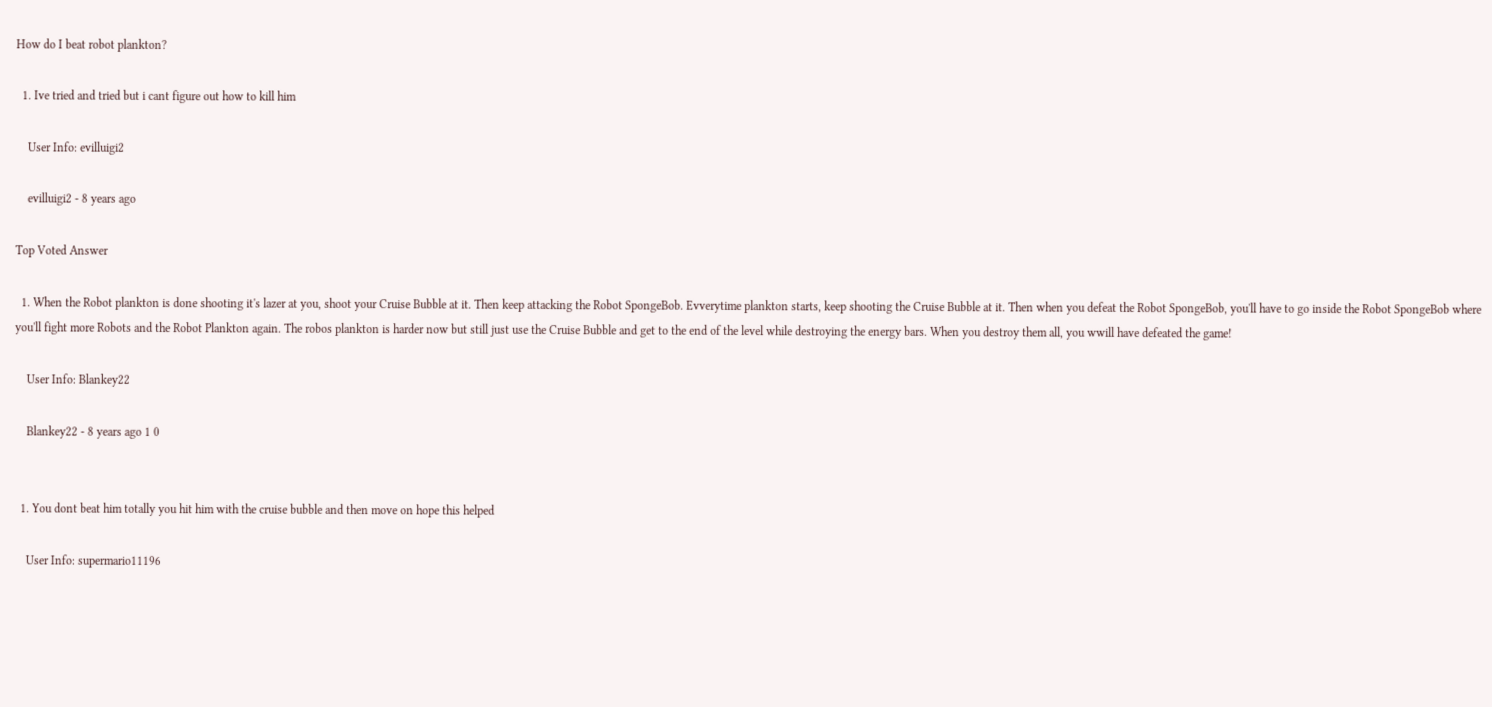How do I beat robot plankton?

  1. Ive tried and tried but i cant figure out how to kill him

    User Info: evilluigi2

    evilluigi2 - 8 years ago

Top Voted Answer

  1. When the Robot plankton is done shooting it's lazer at you, shoot your Cruise Bubble at it. Then keep attacking the Robot SpongeBob. Evverytime plankton starts, keep shooting the Cruise Bubble at it. Then when you defeat the Robot SpongeBob, you'll have to go inside the Robot SpongeBob where you'll fight more Robots and the Robot Plankton again. The robos plankton is harder now but still just use the Cruise Bubble and get to the end of the level while destroying the energy bars. When you destroy them all, you wwill have defeated the game!

    User Info: Blankey22

    Blankey22 - 8 years ago 1 0


  1. You dont beat him totally you hit him with the cruise bubble and then move on hope this helped

    User Info: supermario11196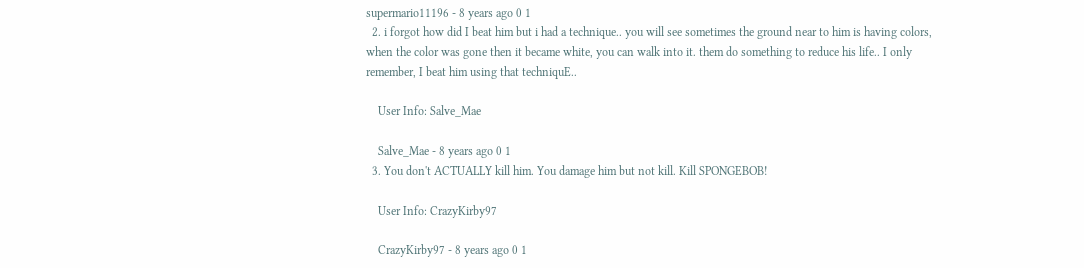supermario11196 - 8 years ago 0 1
  2. i forgot how did I beat him but i had a technique.. you will see sometimes the ground near to him is having colors, when the color was gone then it became white, you can walk into it. them do something to reduce his life.. I only remember, I beat him using that techniquE..

    User Info: Salve_Mae

    Salve_Mae - 8 years ago 0 1
  3. You don't ACTUALLY kill him. You damage him but not kill. Kill SPONGEBOB!

    User Info: CrazyKirby97

    CrazyKirby97 - 8 years ago 0 1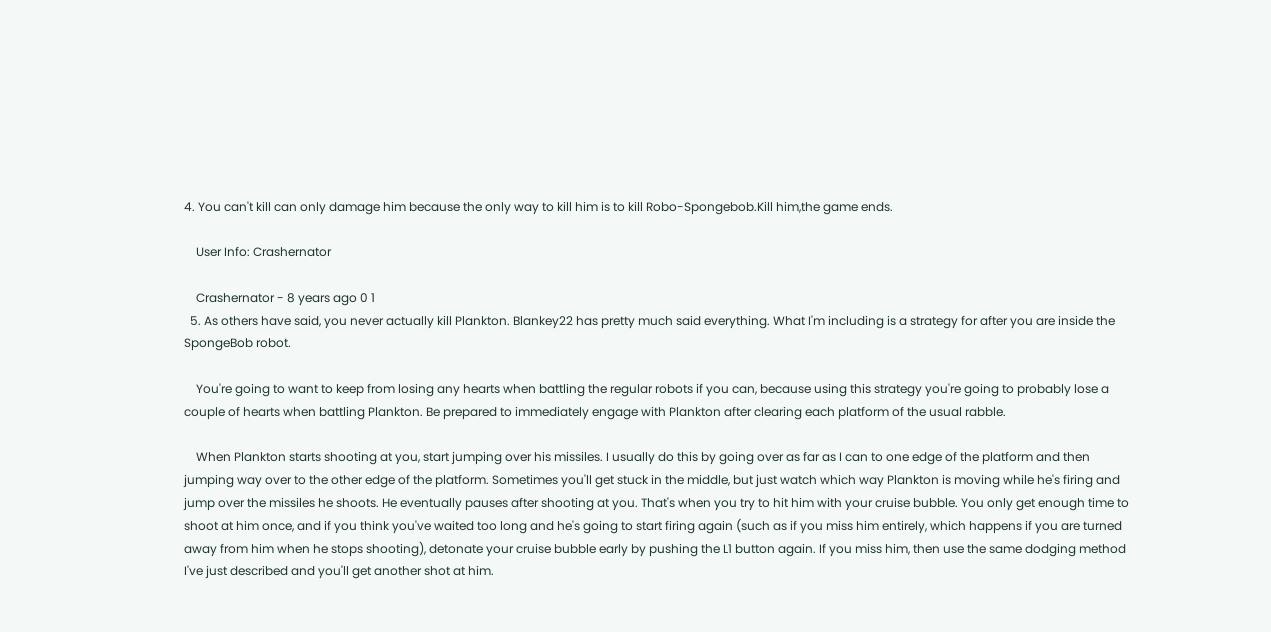4. You can't kill can only damage him because the only way to kill him is to kill Robo-Spongebob.Kill him,the game ends.

    User Info: Crashernator

    Crashernator - 8 years ago 0 1
  5. As others have said, you never actually kill Plankton. Blankey22 has pretty much said everything. What I'm including is a strategy for after you are inside the SpongeBob robot.

    You're going to want to keep from losing any hearts when battling the regular robots if you can, because using this strategy you're going to probably lose a couple of hearts when battling Plankton. Be prepared to immediately engage with Plankton after clearing each platform of the usual rabble.

    When Plankton starts shooting at you, start jumping over his missiles. I usually do this by going over as far as I can to one edge of the platform and then jumping way over to the other edge of the platform. Sometimes you'll get stuck in the middle, but just watch which way Plankton is moving while he's firing and jump over the missiles he shoots. He eventually pauses after shooting at you. That's when you try to hit him with your cruise bubble. You only get enough time to shoot at him once, and if you think you've waited too long and he's going to start firing again (such as if you miss him entirely, which happens if you are turned away from him when he stops shooting), detonate your cruise bubble early by pushing the L1 button again. If you miss him, then use the same dodging method I've just described and you'll get another shot at him.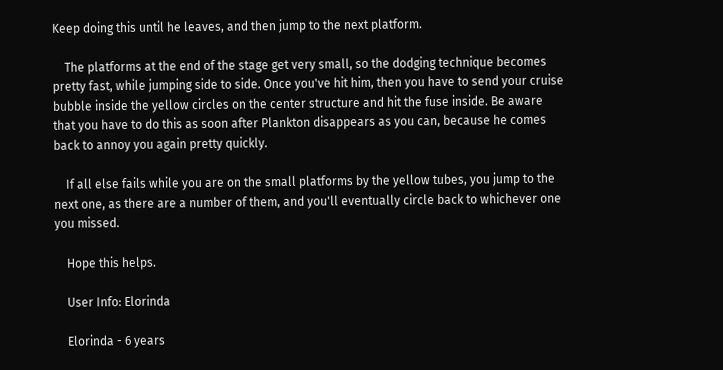Keep doing this until he leaves, and then jump to the next platform.

    The platforms at the end of the stage get very small, so the dodging technique becomes pretty fast, while jumping side to side. Once you've hit him, then you have to send your cruise bubble inside the yellow circles on the center structure and hit the fuse inside. Be aware that you have to do this as soon after Plankton disappears as you can, because he comes back to annoy you again pretty quickly.

    If all else fails while you are on the small platforms by the yellow tubes, you jump to the next one, as there are a number of them, and you'll eventually circle back to whichever one you missed.

    Hope this helps.

    User Info: Elorinda

    Elorinda - 6 years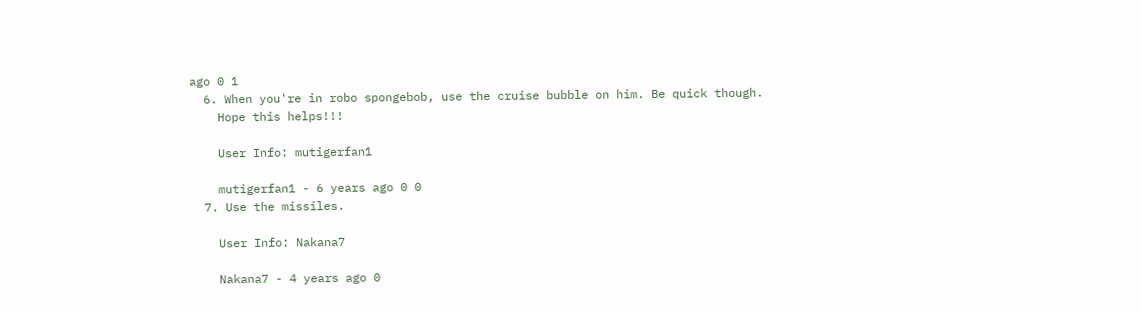ago 0 1
  6. When you're in robo spongebob, use the cruise bubble on him. Be quick though.
    Hope this helps!!!

    User Info: mutigerfan1

    mutigerfan1 - 6 years ago 0 0
  7. Use the missiles.

    User Info: Nakana7

    Nakana7 - 4 years ago 0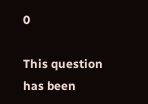0

This question has been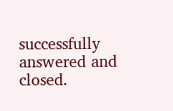successfully answered and closed.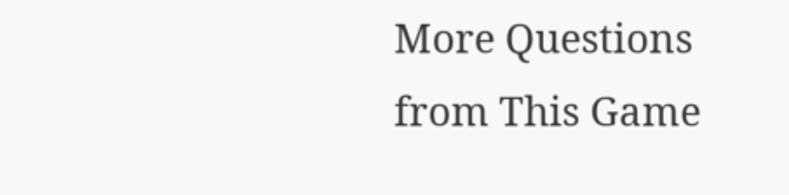More Questions from This Game